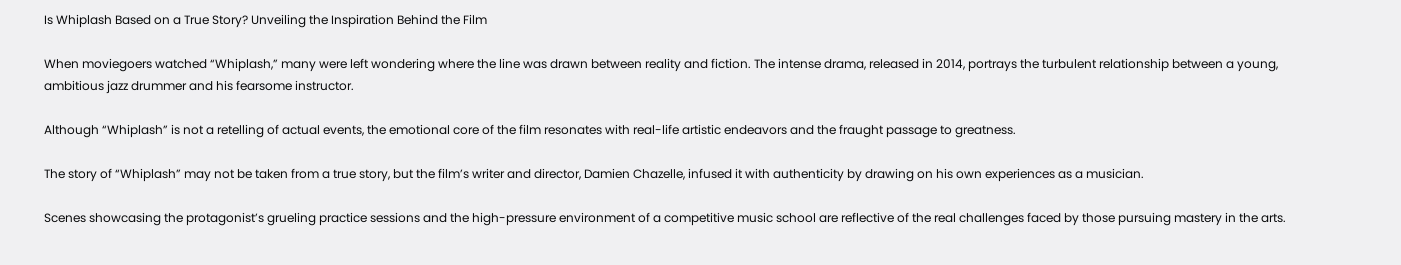Is Whiplash Based on a True Story? Unveiling the Inspiration Behind the Film

When moviegoers watched “Whiplash,” many were left wondering where the line was drawn between reality and fiction. The intense drama, released in 2014, portrays the turbulent relationship between a young, ambitious jazz drummer and his fearsome instructor.

Although “Whiplash” is not a retelling of actual events, the emotional core of the film resonates with real-life artistic endeavors and the fraught passage to greatness.

The story of “Whiplash” may not be taken from a true story, but the film’s writer and director, Damien Chazelle, infused it with authenticity by drawing on his own experiences as a musician.

Scenes showcasing the protagonist’s grueling practice sessions and the high-pressure environment of a competitive music school are reflective of the real challenges faced by those pursuing mastery in the arts.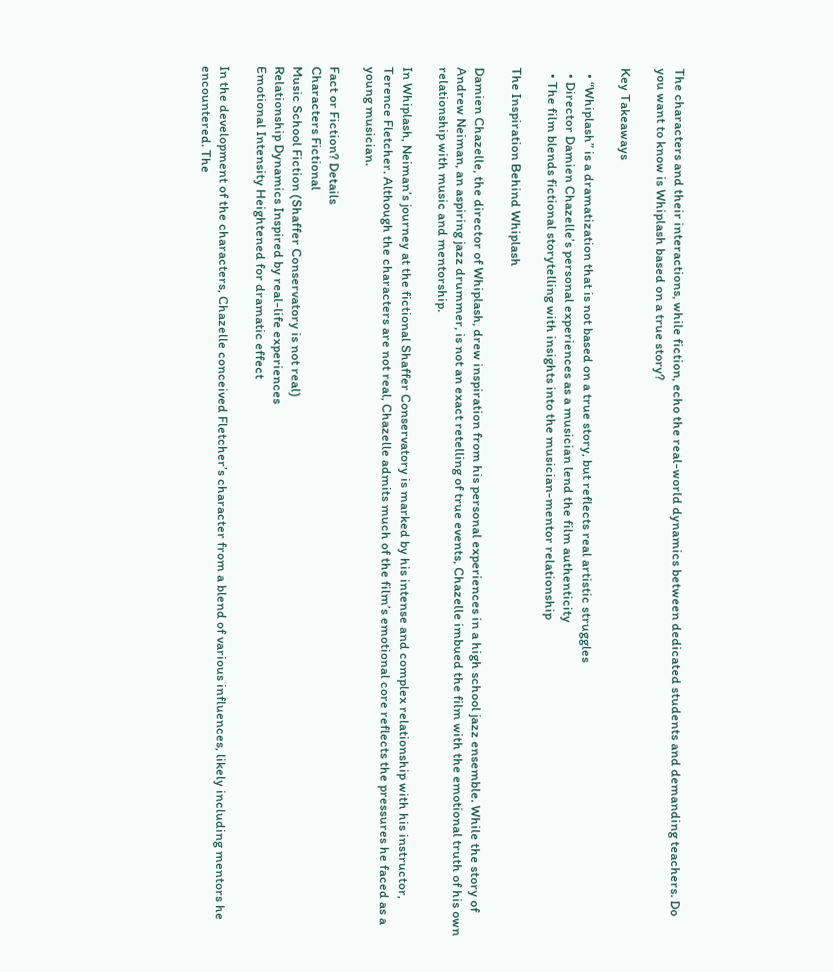The characters and their interactions, while fiction, echo the real-world dynamics between dedicated students and demanding teachers. Do you want to know is Whiplash based on a true story?

Key Takeaways

  • “Whiplash” is a dramatization that is not based on a true story, but reflects real artistic struggles
  • Director Damien Chazelle’s personal experiences as a musician lend the film authenticity
  • The film blends fictional storytelling with insights into the musician-mentor relationship

The Inspiration Behind Whiplash

Damien Chazelle, the director of Whiplash, drew inspiration from his personal experiences in a high school jazz ensemble. While the story of Andrew Neiman, an aspiring jazz drummer, is not an exact retelling of true events, Chazelle imbued the film with the emotional truth of his own relationship with music and mentorship.

In Whiplash, Neiman’s journey at the fictional Shaffer Conservatory is marked by his intense and complex relationship with his instructor, Terence Fletcher. Although the characters are not real, Chazelle admits much of the film’s emotional core reflects the pressures he faced as a young musician.

Fact or Fiction? Details
Characters Fictional
Music School Fiction (Shaffer Conservatory is not real)
Relationship Dynamics Inspired by real-life experiences
Emotional Intensity Heightened for dramatic effect

In the development of the characters, Chazelle conceived Fletcher’s character from a blend of various influences, likely including mentors he encountered. The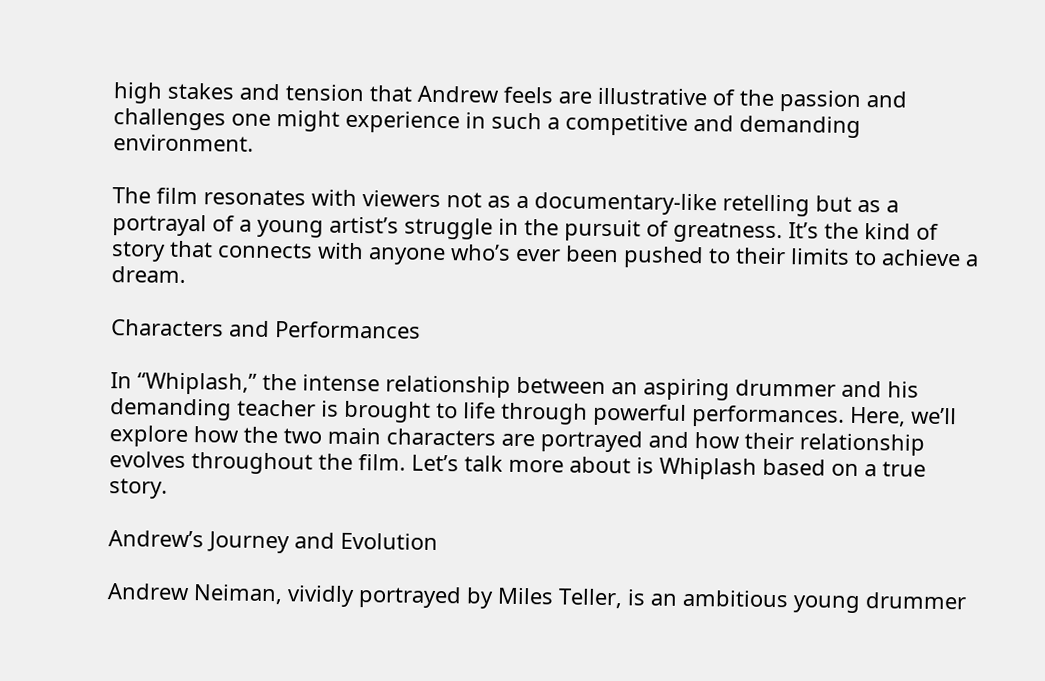high stakes and tension that Andrew feels are illustrative of the passion and challenges one might experience in such a competitive and demanding environment.

The film resonates with viewers not as a documentary-like retelling but as a portrayal of a young artist’s struggle in the pursuit of greatness. It’s the kind of story that connects with anyone who’s ever been pushed to their limits to achieve a dream.

Characters and Performances

In “Whiplash,” the intense relationship between an aspiring drummer and his demanding teacher is brought to life through powerful performances. Here, we’ll explore how the two main characters are portrayed and how their relationship evolves throughout the film. Let’s talk more about is Whiplash based on a true story.

Andrew’s Journey and Evolution

Andrew Neiman, vividly portrayed by Miles Teller, is an ambitious young drummer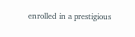enrolled in a prestigious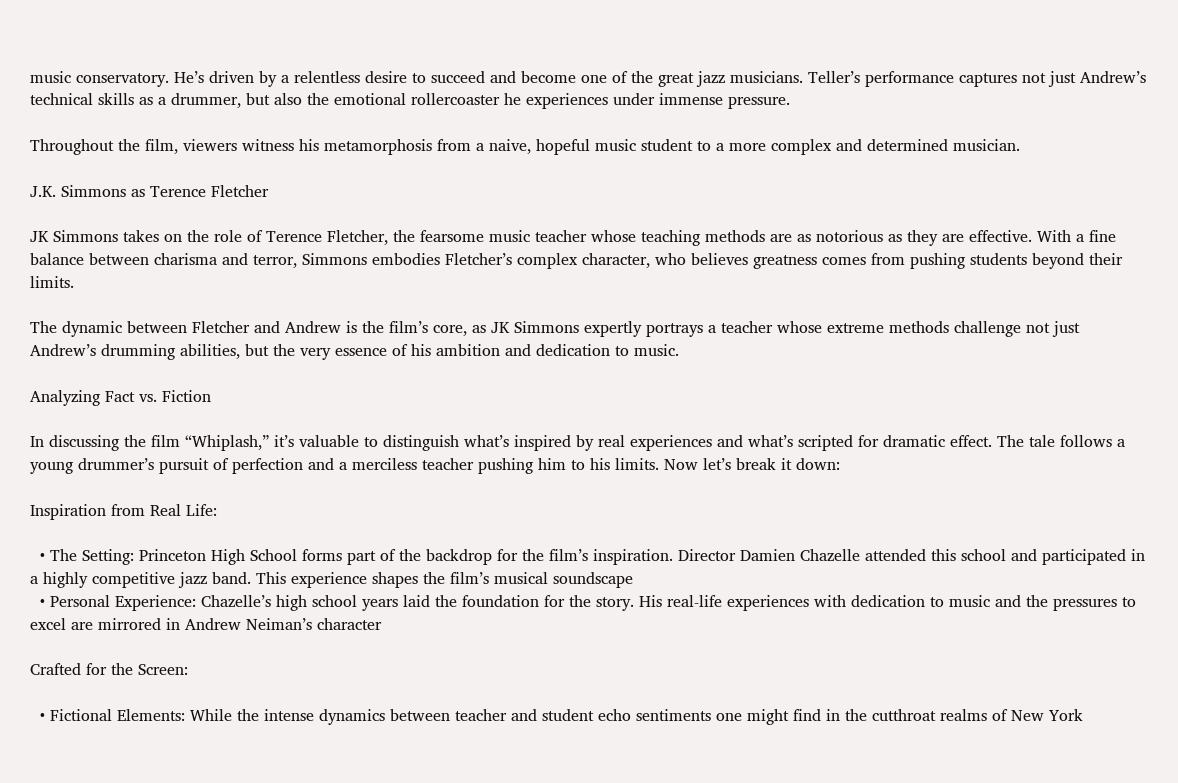music conservatory. He’s driven by a relentless desire to succeed and become one of the great jazz musicians. Teller’s performance captures not just Andrew’s technical skills as a drummer, but also the emotional rollercoaster he experiences under immense pressure.

Throughout the film, viewers witness his metamorphosis from a naive, hopeful music student to a more complex and determined musician.

J.K. Simmons as Terence Fletcher

JK Simmons takes on the role of Terence Fletcher, the fearsome music teacher whose teaching methods are as notorious as they are effective. With a fine balance between charisma and terror, Simmons embodies Fletcher’s complex character, who believes greatness comes from pushing students beyond their limits.

The dynamic between Fletcher and Andrew is the film’s core, as JK Simmons expertly portrays a teacher whose extreme methods challenge not just Andrew’s drumming abilities, but the very essence of his ambition and dedication to music.

Analyzing Fact vs. Fiction

In discussing the film “Whiplash,” it’s valuable to distinguish what’s inspired by real experiences and what’s scripted for dramatic effect. The tale follows a young drummer’s pursuit of perfection and a merciless teacher pushing him to his limits. Now let’s break it down:

Inspiration from Real Life:

  • The Setting: Princeton High School forms part of the backdrop for the film’s inspiration. Director Damien Chazelle attended this school and participated in a highly competitive jazz band. This experience shapes the film’s musical soundscape
  • Personal Experience: Chazelle’s high school years laid the foundation for the story. His real-life experiences with dedication to music and the pressures to excel are mirrored in Andrew Neiman’s character

Crafted for the Screen:

  • Fictional Elements: While the intense dynamics between teacher and student echo sentiments one might find in the cutthroat realms of New York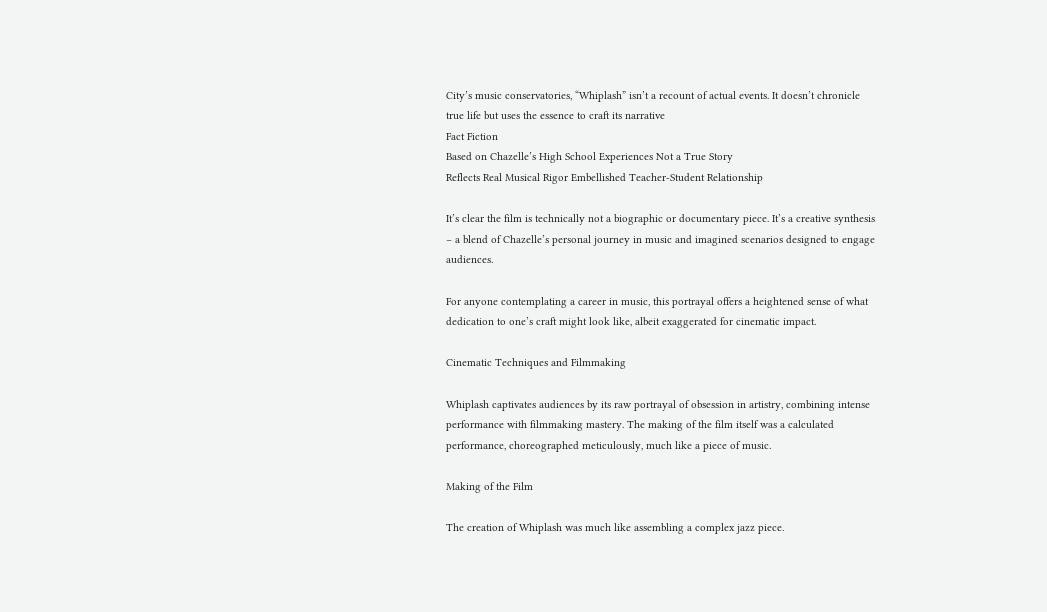City’s music conservatories, “Whiplash” isn’t a recount of actual events. It doesn’t chronicle true life but uses the essence to craft its narrative
Fact Fiction
Based on Chazelle’s High School Experiences Not a True Story
Reflects Real Musical Rigor Embellished Teacher-Student Relationship

It’s clear the film is technically not a biographic or documentary piece. It’s a creative synthesis – a blend of Chazelle’s personal journey in music and imagined scenarios designed to engage audiences.

For anyone contemplating a career in music, this portrayal offers a heightened sense of what dedication to one’s craft might look like, albeit exaggerated for cinematic impact.

Cinematic Techniques and Filmmaking

Whiplash captivates audiences by its raw portrayal of obsession in artistry, combining intense performance with filmmaking mastery. The making of the film itself was a calculated performance, choreographed meticulously, much like a piece of music.

Making of the Film

The creation of Whiplash was much like assembling a complex jazz piece.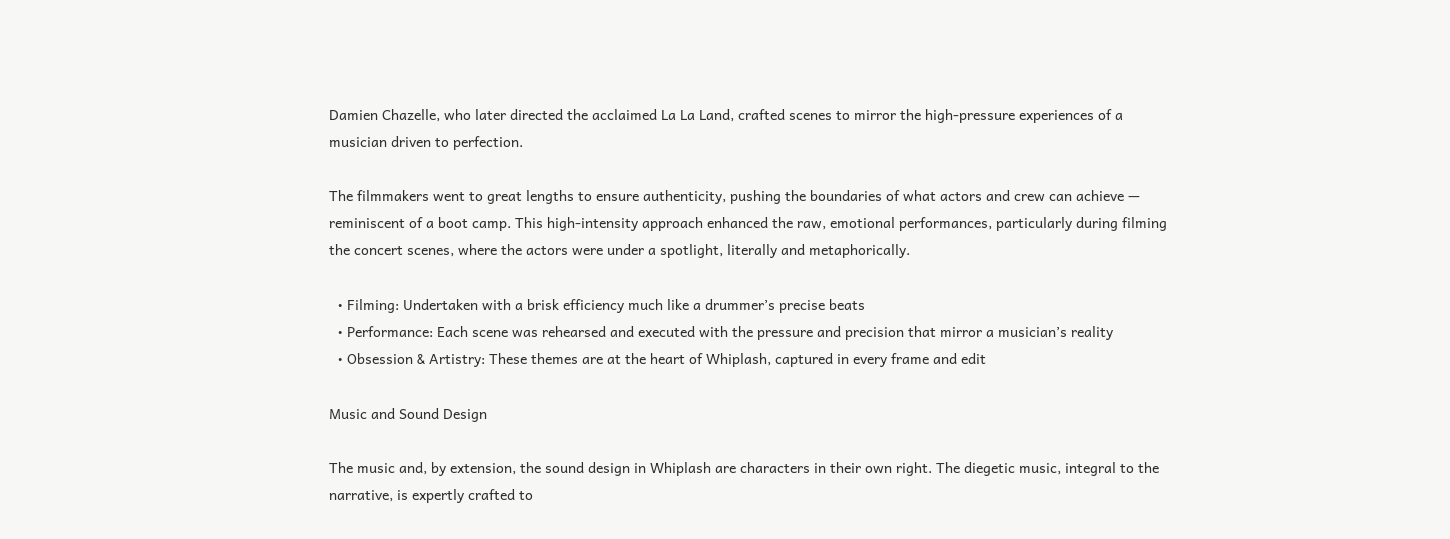Damien Chazelle, who later directed the acclaimed La La Land, crafted scenes to mirror the high-pressure experiences of a musician driven to perfection.

The filmmakers went to great lengths to ensure authenticity, pushing the boundaries of what actors and crew can achieve — reminiscent of a boot camp. This high-intensity approach enhanced the raw, emotional performances, particularly during filming the concert scenes, where the actors were under a spotlight, literally and metaphorically.

  • Filming: Undertaken with a brisk efficiency much like a drummer’s precise beats
  • Performance: Each scene was rehearsed and executed with the pressure and precision that mirror a musician’s reality
  • Obsession & Artistry: These themes are at the heart of Whiplash, captured in every frame and edit

Music and Sound Design

The music and, by extension, the sound design in Whiplash are characters in their own right. The diegetic music, integral to the narrative, is expertly crafted to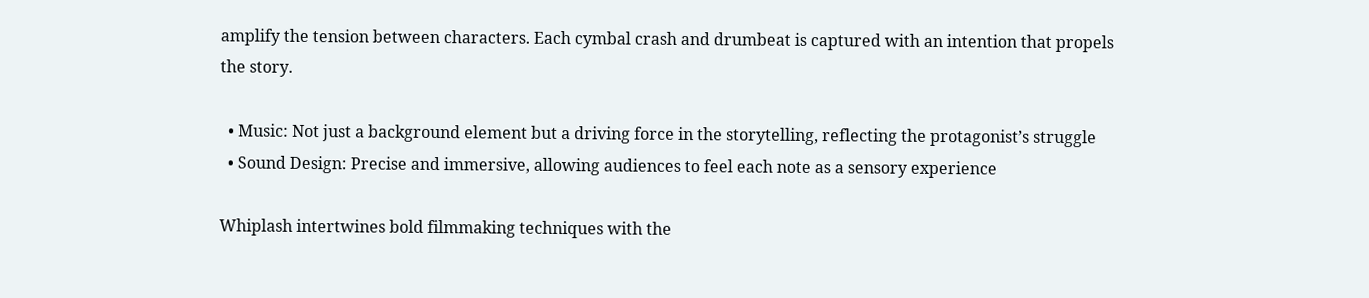amplify the tension between characters. Each cymbal crash and drumbeat is captured with an intention that propels the story.

  • Music: Not just a background element but a driving force in the storytelling, reflecting the protagonist’s struggle
  • Sound Design: Precise and immersive, allowing audiences to feel each note as a sensory experience

Whiplash intertwines bold filmmaking techniques with the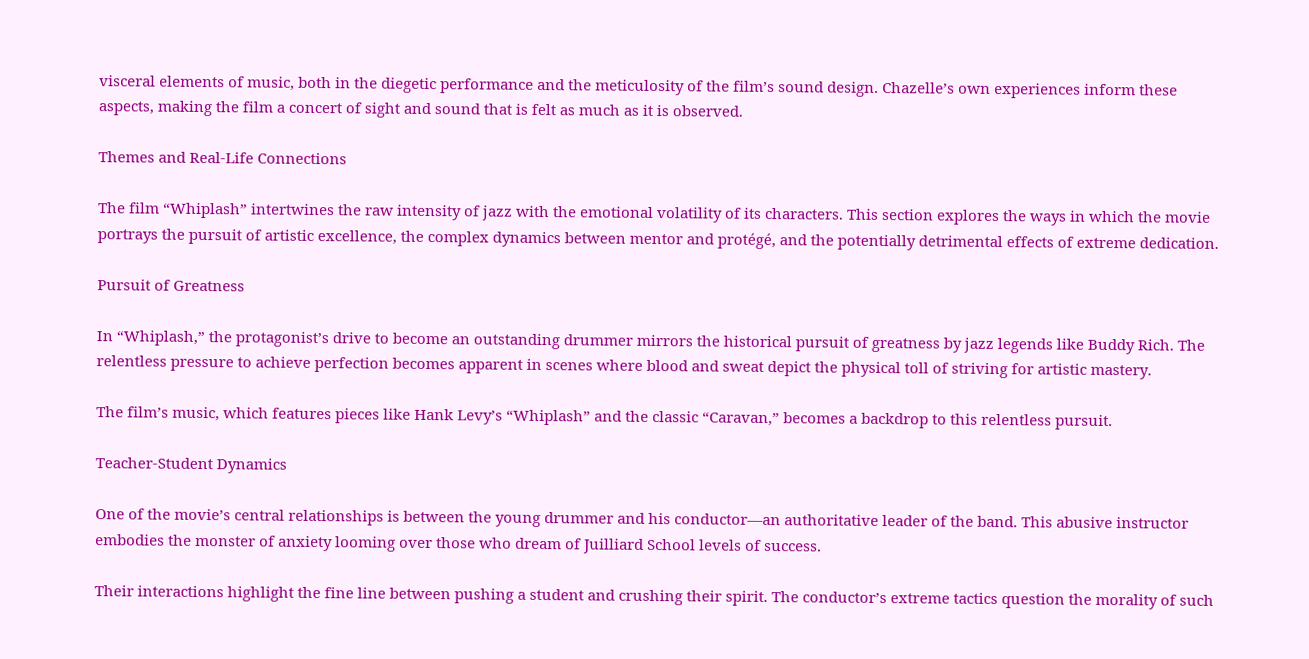visceral elements of music, both in the diegetic performance and the meticulosity of the film’s sound design. Chazelle’s own experiences inform these aspects, making the film a concert of sight and sound that is felt as much as it is observed.

Themes and Real-Life Connections

The film “Whiplash” intertwines the raw intensity of jazz with the emotional volatility of its characters. This section explores the ways in which the movie portrays the pursuit of artistic excellence, the complex dynamics between mentor and protégé, and the potentially detrimental effects of extreme dedication.

Pursuit of Greatness

In “Whiplash,” the protagonist’s drive to become an outstanding drummer mirrors the historical pursuit of greatness by jazz legends like Buddy Rich. The relentless pressure to achieve perfection becomes apparent in scenes where blood and sweat depict the physical toll of striving for artistic mastery.

The film’s music, which features pieces like Hank Levy’s “Whiplash” and the classic “Caravan,” becomes a backdrop to this relentless pursuit.

Teacher-Student Dynamics

One of the movie’s central relationships is between the young drummer and his conductor—an authoritative leader of the band. This abusive instructor embodies the monster of anxiety looming over those who dream of Juilliard School levels of success.

Their interactions highlight the fine line between pushing a student and crushing their spirit. The conductor’s extreme tactics question the morality of such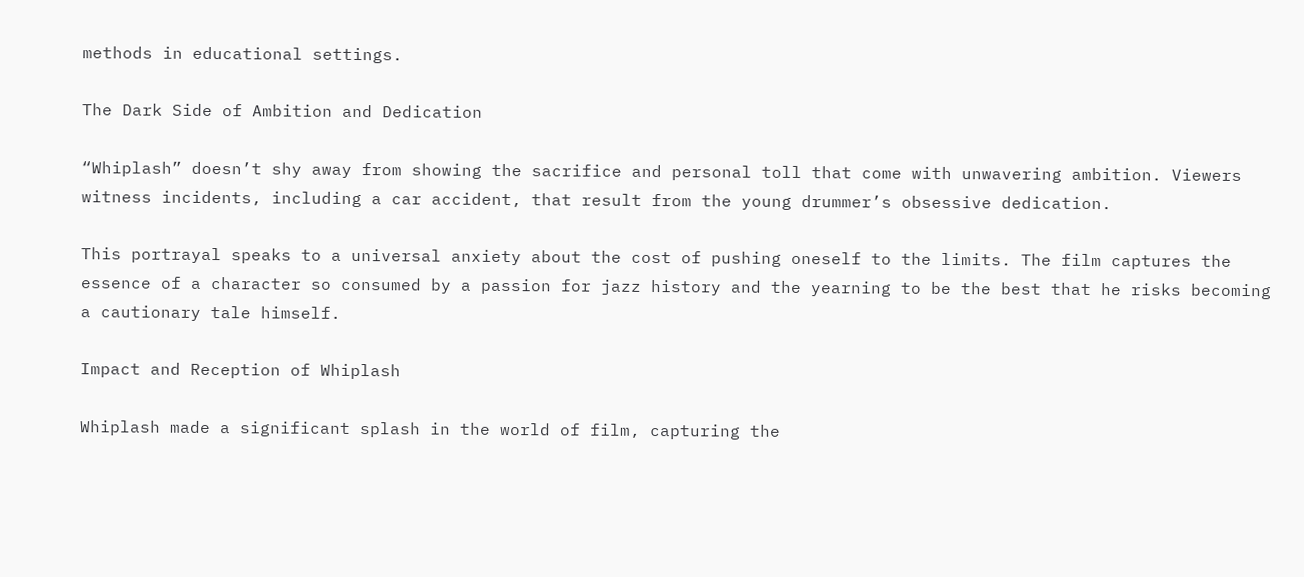methods in educational settings.

The Dark Side of Ambition and Dedication

“Whiplash” doesn’t shy away from showing the sacrifice and personal toll that come with unwavering ambition. Viewers witness incidents, including a car accident, that result from the young drummer’s obsessive dedication.

This portrayal speaks to a universal anxiety about the cost of pushing oneself to the limits. The film captures the essence of a character so consumed by a passion for jazz history and the yearning to be the best that he risks becoming a cautionary tale himself.

Impact and Reception of Whiplash

Whiplash made a significant splash in the world of film, capturing the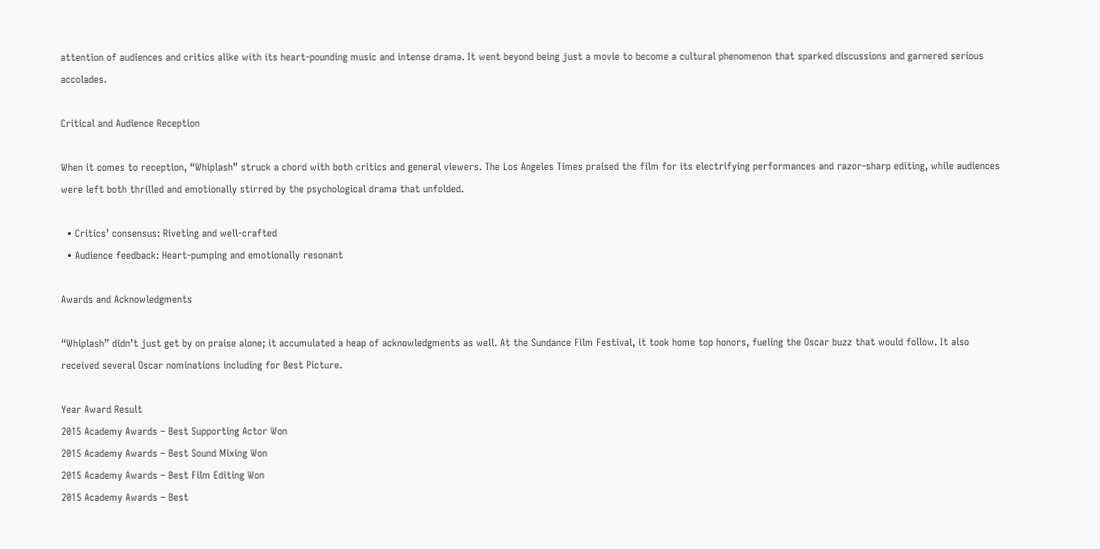attention of audiences and critics alike with its heart-pounding music and intense drama. It went beyond being just a movie to become a cultural phenomenon that sparked discussions and garnered serious accolades.

Critical and Audience Reception

When it comes to reception, “Whiplash” struck a chord with both critics and general viewers. The Los Angeles Times praised the film for its electrifying performances and razor-sharp editing, while audiences were left both thrilled and emotionally stirred by the psychological drama that unfolded.

  • Critics’ consensus: Riveting and well-crafted
  • Audience feedback: Heart-pumping and emotionally resonant

Awards and Acknowledgments

“Whiplash” didn’t just get by on praise alone; it accumulated a heap of acknowledgments as well. At the Sundance Film Festival, it took home top honors, fueling the Oscar buzz that would follow. It also received several Oscar nominations including for Best Picture.

Year Award Result
2015 Academy Awards – Best Supporting Actor Won
2015 Academy Awards – Best Sound Mixing Won
2015 Academy Awards – Best Film Editing Won
2015 Academy Awards – Best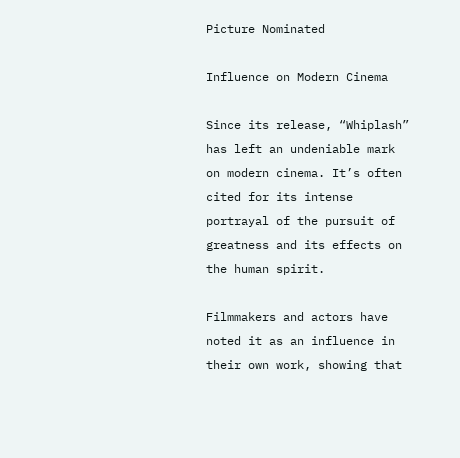Picture Nominated

Influence on Modern Cinema

Since its release, “Whiplash” has left an undeniable mark on modern cinema. It’s often cited for its intense portrayal of the pursuit of greatness and its effects on the human spirit.

Filmmakers and actors have noted it as an influence in their own work, showing that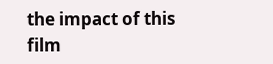the impact of this film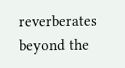reverberates beyond the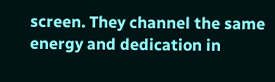screen. They channel the same energy and dedication in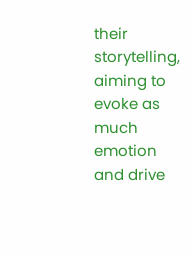their storytelling, aiming to evoke as much emotion and drive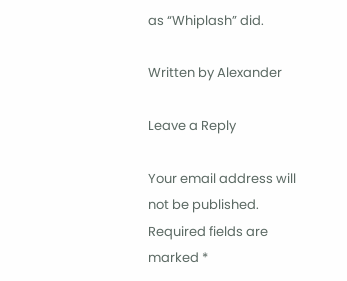as “Whiplash” did.

Written by Alexander

Leave a Reply

Your email address will not be published. Required fields are marked *